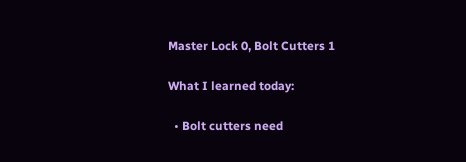Master Lock 0, Bolt Cutters 1

What I learned today:

  • Bolt cutters need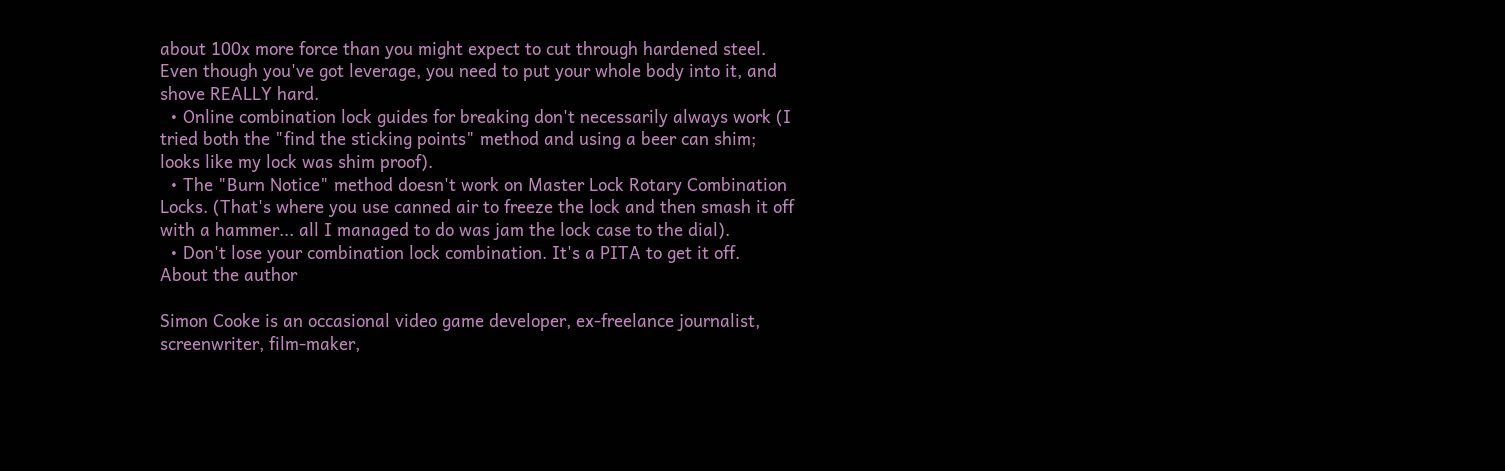about 100x more force than you might expect to cut through hardened steel. Even though you've got leverage, you need to put your whole body into it, and shove REALLY hard.
  • Online combination lock guides for breaking don't necessarily always work (I tried both the "find the sticking points" method and using a beer can shim; looks like my lock was shim proof).
  • The "Burn Notice" method doesn't work on Master Lock Rotary Combination Locks. (That's where you use canned air to freeze the lock and then smash it off with a hammer... all I managed to do was jam the lock case to the dial).
  • Don't lose your combination lock combination. It's a PITA to get it off.
About the author

Simon Cooke is an occasional video game developer, ex-freelance journalist, screenwriter, film-maker,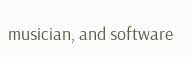musician, and software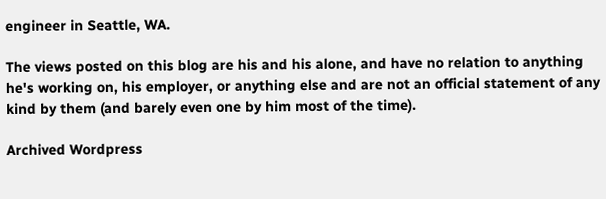engineer in Seattle, WA.

The views posted on this blog are his and his alone, and have no relation to anything he's working on, his employer, or anything else and are not an official statement of any kind by them (and barely even one by him most of the time).

Archived Wordpress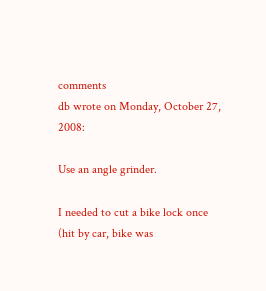comments
db wrote on Monday, October 27, 2008:

Use an angle grinder.

I needed to cut a bike lock once (hit by car, bike was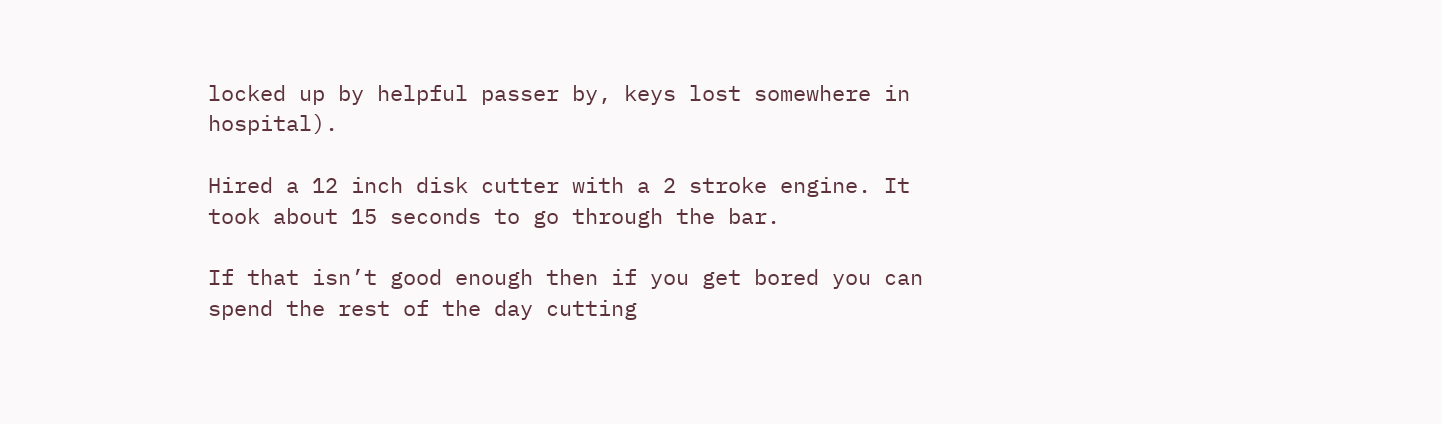locked up by helpful passer by, keys lost somewhere in hospital).

Hired a 12 inch disk cutter with a 2 stroke engine. It took about 15 seconds to go through the bar.

If that isn’t good enough then if you get bored you can spend the rest of the day cutting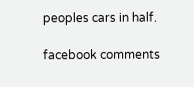peoples cars in half.

facebook comments